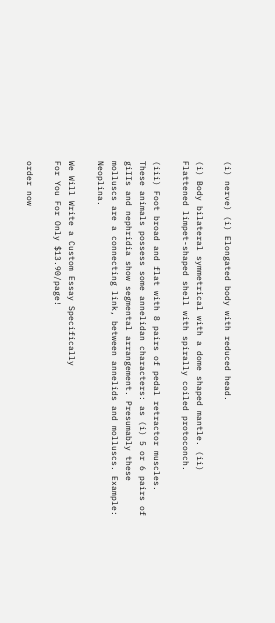(i) nerve) (i) Elongated body with reduced head.

(i) Body bilateral symmetrical with a dome shaped mantle. (ii) Flattened limpet-shaped shell with spirally coiled protoconch.

(iii) Foot broad and flat with 8 pairs of pedal retractor muscles. These animals possess some annelidan characters: as (i) 5 or 6 pairs of giIIs and nephridia show segmental arrangement. Presumably these molluscs are a connecting link, between annelids and molluscs. Example: Neoplina.

We Will Write a Custom Essay Specifically
For You For Only $13.90/page!

order now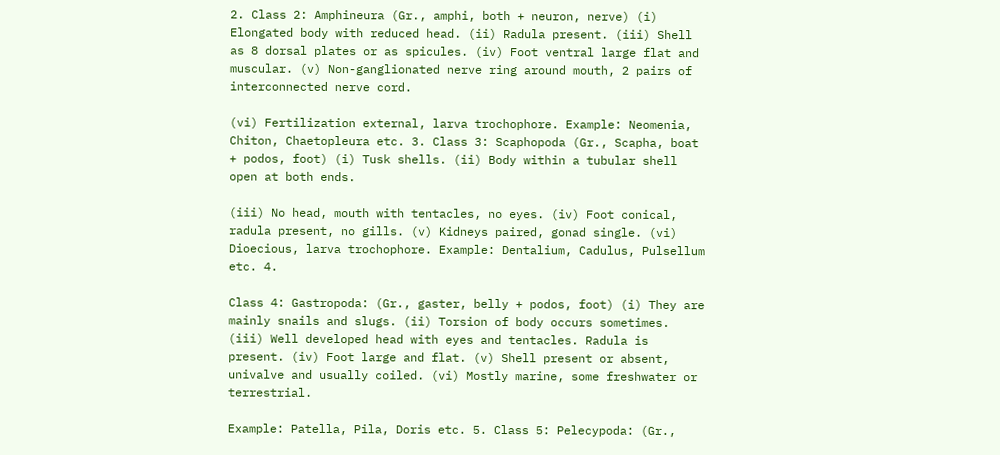2. Class 2: Amphineura (Gr., amphi, both + neuron, nerve) (i) Elongated body with reduced head. (ii) Radula present. (iii) Shell as 8 dorsal plates or as spicules. (iv) Foot ventral large flat and muscular. (v) Non-ganglionated nerve ring around mouth, 2 pairs of interconnected nerve cord.

(vi) Fertilization external, larva trochophore. Example: Neomenia, Chiton, Chaetopleura etc. 3. Class 3: Scaphopoda (Gr., Scapha, boat + podos, foot) (i) Tusk shells. (ii) Body within a tubular shell open at both ends.

(iii) No head, mouth with tentacles, no eyes. (iv) Foot conical, radula present, no gills. (v) Kidneys paired, gonad single. (vi) Dioecious, larva trochophore. Example: Dentalium, Cadulus, Pulsellum etc. 4.

Class 4: Gastropoda: (Gr., gaster, belly + podos, foot) (i) They are mainly snails and slugs. (ii) Torsion of body occurs sometimes. (iii) Well developed head with eyes and tentacles. Radula is present. (iv) Foot large and flat. (v) Shell present or absent, univalve and usually coiled. (vi) Mostly marine, some freshwater or terrestrial.

Example: Patella, Pila, Doris etc. 5. Class 5: Pelecypoda: (Gr.,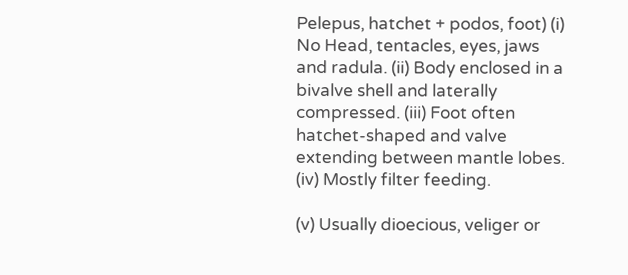Pelepus, hatchet + podos, foot) (i) No Head, tentacles, eyes, jaws and radula. (ii) Body enclosed in a bivalve shell and laterally compressed. (iii) Foot often hatchet-shaped and valve extending between mantle lobes. (iv) Mostly filter feeding.

(v) Usually dioecious, veliger or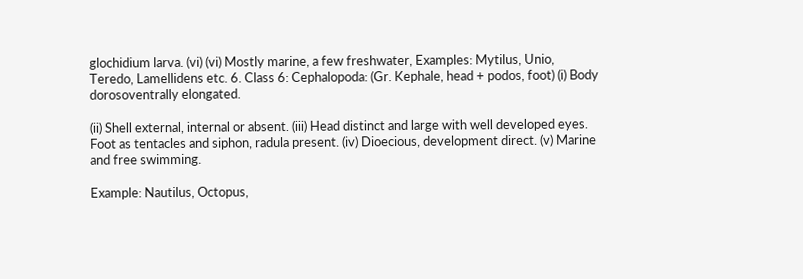glochidium larva. (vi) (vi) Mostly marine, a few freshwater, Examples: Mytilus, Unio, Teredo, Lamellidens etc. 6. Class 6: Cephalopoda: (Gr. Kephale, head + podos, foot) (i) Body dorosoventrally elongated.

(ii) Shell external, internal or absent. (iii) Head distinct and large with well developed eyes. Foot as tentacles and siphon, radula present. (iv) Dioecious, development direct. (v) Marine and free swimming.

Example: Nautilus, Octopus,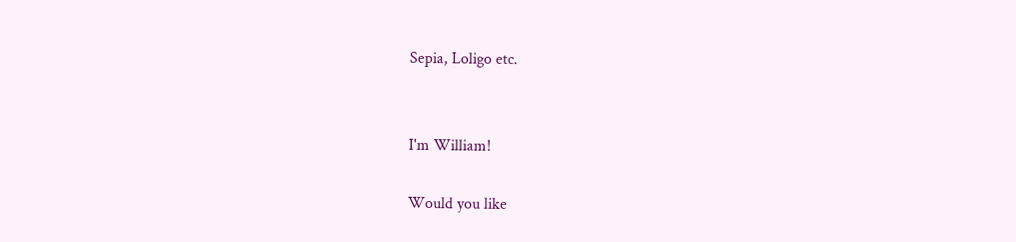Sepia, Loligo etc.


I'm William!

Would you like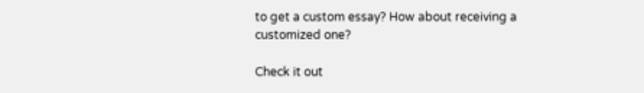to get a custom essay? How about receiving a customized one?

Check it out